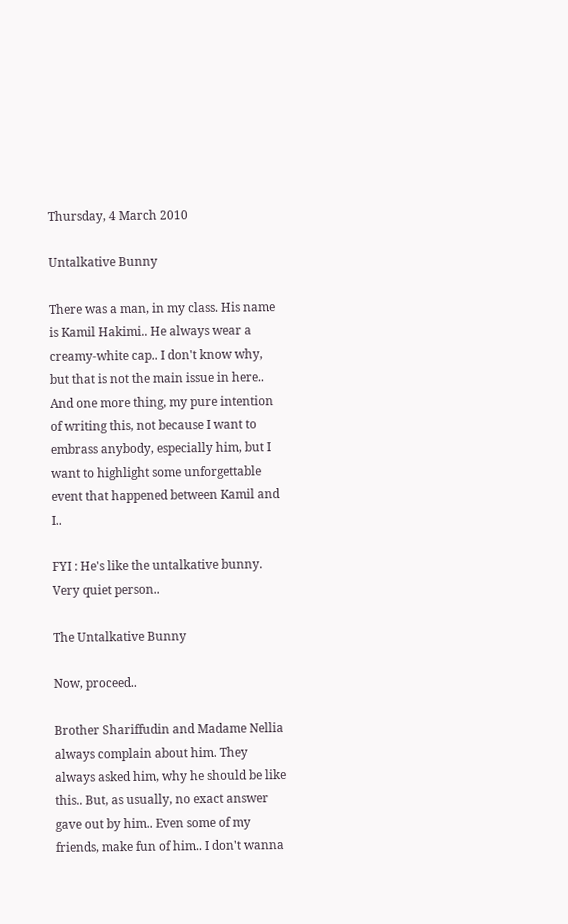Thursday, 4 March 2010

Untalkative Bunny

There was a man, in my class. His name is Kamil Hakimi.. He always wear a creamy-white cap.. I don't know why, but that is not the main issue in here.. And one more thing, my pure intention of writing this, not because I want to embrass anybody, especially him, but I want to highlight some unforgettable event that happened between Kamil and I..

FYI : He's like the untalkative bunny. Very quiet person..

The Untalkative Bunny

Now, proceed..

Brother Shariffudin and Madame Nellia always complain about him. They always asked him, why he should be like this.. But, as usually, no exact answer gave out by him.. Even some of my friends, make fun of him.. I don't wanna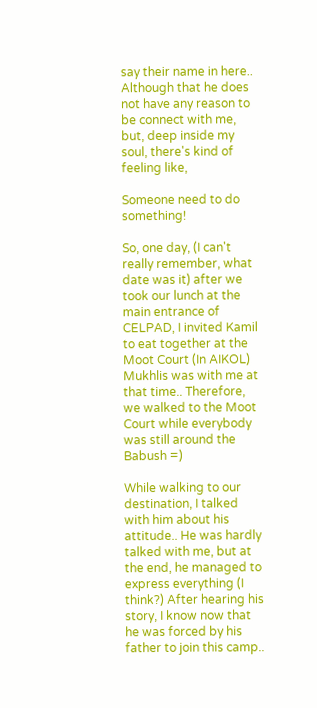say their name in here.. Although that he does not have any reason to be connect with me, but, deep inside my soul, there's kind of feeling like,

Someone need to do something!

So, one day, (I can't really remember, what date was it) after we took our lunch at the main entrance of CELPAD, I invited Kamil to eat together at the Moot Court (In AIKOL) Mukhlis was with me at that time.. Therefore, we walked to the Moot Court while everybody was still around the Babush =)

While walking to our destination, I talked with him about his attitude.. He was hardly talked with me, but at the end, he managed to express everything (I think?) After hearing his story, I know now that he was forced by his father to join this camp..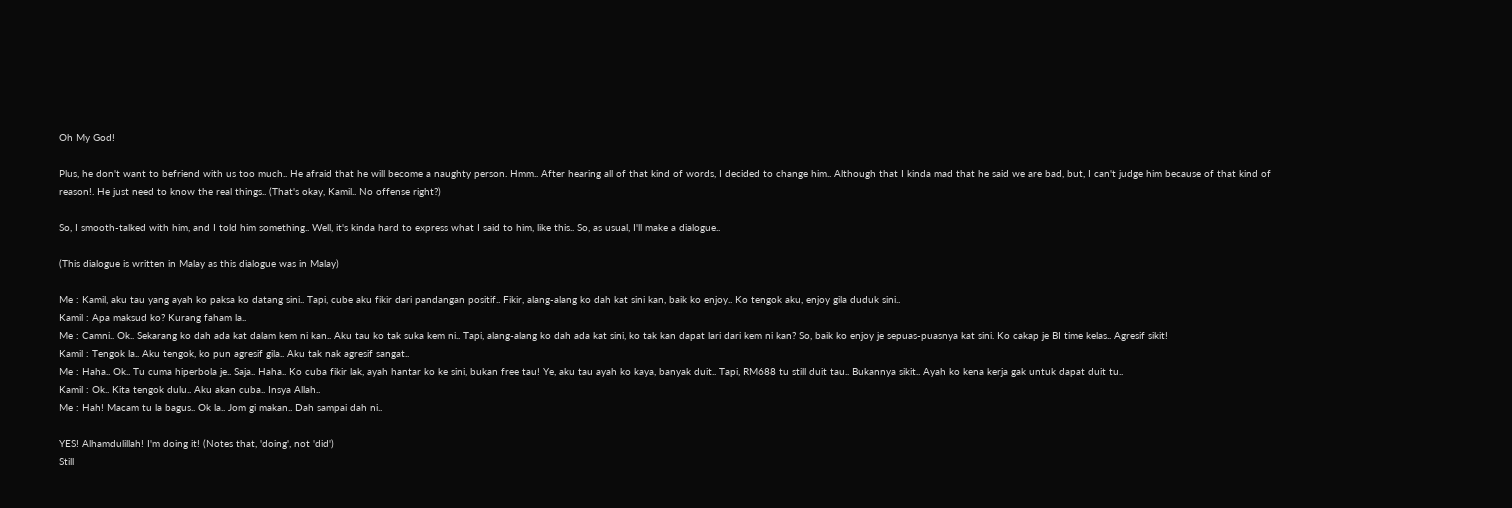Oh My God!

Plus, he don't want to befriend with us too much.. He afraid that he will become a naughty person. Hmm.. After hearing all of that kind of words, I decided to change him.. Although that I kinda mad that he said we are bad, but, I can't judge him because of that kind of reason!. He just need to know the real things.. (That's okay, Kamil.. No offense right?)

So, I smooth-talked with him, and I told him something.. Well, it's kinda hard to express what I said to him, like this.. So, as usual, I'll make a dialogue..

(This dialogue is written in Malay as this dialogue was in Malay)

Me : Kamil, aku tau yang ayah ko paksa ko datang sini.. Tapi, cube aku fikir dari pandangan positif.. Fikir, alang-alang ko dah kat sini kan, baik ko enjoy.. Ko tengok aku, enjoy gila duduk sini..
Kamil : Apa maksud ko? Kurang faham la..
Me : Camni.. Ok.. Sekarang ko dah ada kat dalam kem ni kan.. Aku tau ko tak suka kem ni.. Tapi, alang-alang ko dah ada kat sini, ko tak kan dapat lari dari kem ni kan? So, baik ko enjoy je sepuas-puasnya kat sini. Ko cakap je BI time kelas.. Agresif sikit!
Kamil : Tengok la.. Aku tengok, ko pun agresif gila.. Aku tak nak agresif sangat..
Me : Haha.. Ok.. Tu cuma hiperbola je.. Saja.. Haha.. Ko cuba fikir lak, ayah hantar ko ke sini, bukan free tau! Ye, aku tau ayah ko kaya, banyak duit.. Tapi, RM688 tu still duit tau.. Bukannya sikit.. Ayah ko kena kerja gak untuk dapat duit tu..
Kamil : Ok.. Kita tengok dulu.. Aku akan cuba.. Insya Allah..
Me : Hah! Macam tu la bagus.. Ok la.. Jom gi makan.. Dah sampai dah ni..

YES! Alhamdulillah! I'm doing it! (Notes that, 'doing', not 'did')
Still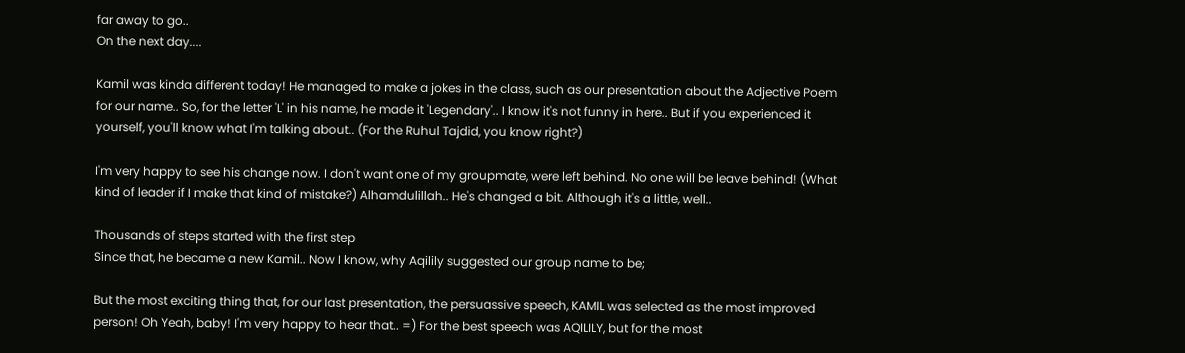far away to go..
On the next day....

Kamil was kinda different today! He managed to make a jokes in the class, such as our presentation about the Adjective Poem for our name.. So, for the letter 'L' in his name, he made it 'Legendary'.. I know it's not funny in here.. But if you experienced it yourself, you'll know what I'm talking about.. (For the Ruhul Tajdid, you know right?)

I'm very happy to see his change now. I don't want one of my groupmate, were left behind. No one will be leave behind! (What kind of leader if I make that kind of mistake?) Alhamdulillah.. He's changed a bit. Although it's a little, well..

Thousands of steps started with the first step
Since that, he became a new Kamil.. Now I know, why Aqilily suggested our group name to be;

But the most exciting thing that, for our last presentation, the persuassive speech, KAMIL was selected as the most improved person! Oh Yeah, baby! I'm very happy to hear that.. =) For the best speech was AQILILY, but for the most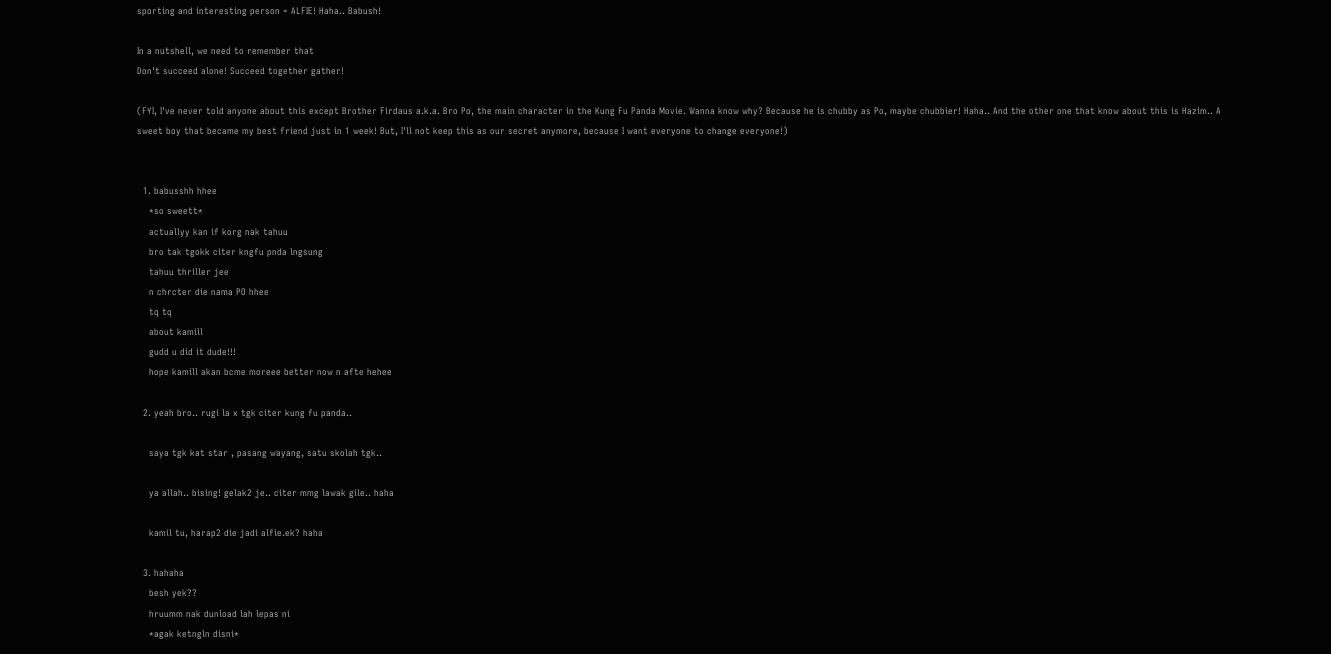sporting and interesting person = ALFIE! Haha.. Babush!

In a nutshell, we need to remember that
Don't succeed alone! Succeed together gather!

(FYI, I've never told anyone about this except Brother Firdaus a.k.a. Bro Po, the main character in the Kung Fu Panda Movie. Wanna know why? Because he is chubby as Po, maybe chubbier! Haha.. And the other one that know about this is Hazim.. A sweet boy that became my best friend just in 1 week! But, I'll not keep this as our secret anymore, because I want everyone to change everyone!)


  1. babusshh hhee
    *so sweett*
    actuallyy kan if korg nak tahuu
    bro tak tgokk citer kngfu pnda lngsung
    tahuu thriller jee
    n chrcter die nama PO hhee
    tq tq
    about kamill
    gudd u did it dude!!!
    hope kamill akan bcme moreee better now n afte hehee

  2. yeah bro.. rugi la x tgk citer kung fu panda..

    saya tgk kat star , pasang wayang, satu skolah tgk..

    ya allah.. bising! gelak2 je.. citer mmg lawak gile.. haha

    kamil tu, harap2 die jadi alfie.ek? haha

  3. hahaha
    besh yek??
    hruumm nak dunload lah lepas ni
    *agak ketngln disni*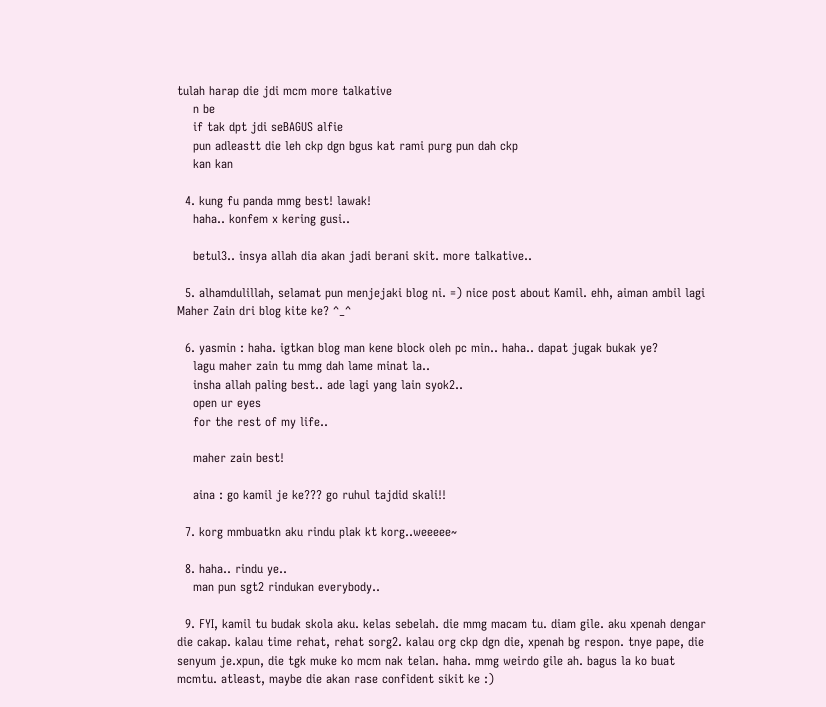tulah harap die jdi mcm more talkative
    n be
    if tak dpt jdi seBAGUS alfie
    pun adleastt die leh ckp dgn bgus kat rami purg pun dah ckp
    kan kan

  4. kung fu panda mmg best! lawak!
    haha.. konfem x kering gusi..

    betul3.. insya allah dia akan jadi berani skit. more talkative..

  5. alhamdulillah, selamat pun menjejaki blog ni. =) nice post about Kamil. ehh, aiman ambil lagi Maher Zain dri blog kite ke? ^_^

  6. yasmin : haha. igtkan blog man kene block oleh pc min.. haha.. dapat jugak bukak ye?
    lagu maher zain tu mmg dah lame minat la..
    insha allah paling best.. ade lagi yang lain syok2..
    open ur eyes
    for the rest of my life..

    maher zain best!

    aina : go kamil je ke??? go ruhul tajdid skali!!

  7. korg mmbuatkn aku rindu plak kt korg..weeeee~

  8. haha.. rindu ye..
    man pun sgt2 rindukan everybody..

  9. FYI, kamil tu budak skola aku. kelas sebelah. die mmg macam tu. diam gile. aku xpenah dengar die cakap. kalau time rehat, rehat sorg2. kalau org ckp dgn die, xpenah bg respon. tnye pape, die senyum je.xpun, die tgk muke ko mcm nak telan. haha. mmg weirdo gile ah. bagus la ko buat mcmtu. atleast, maybe die akan rase confident sikit ke :)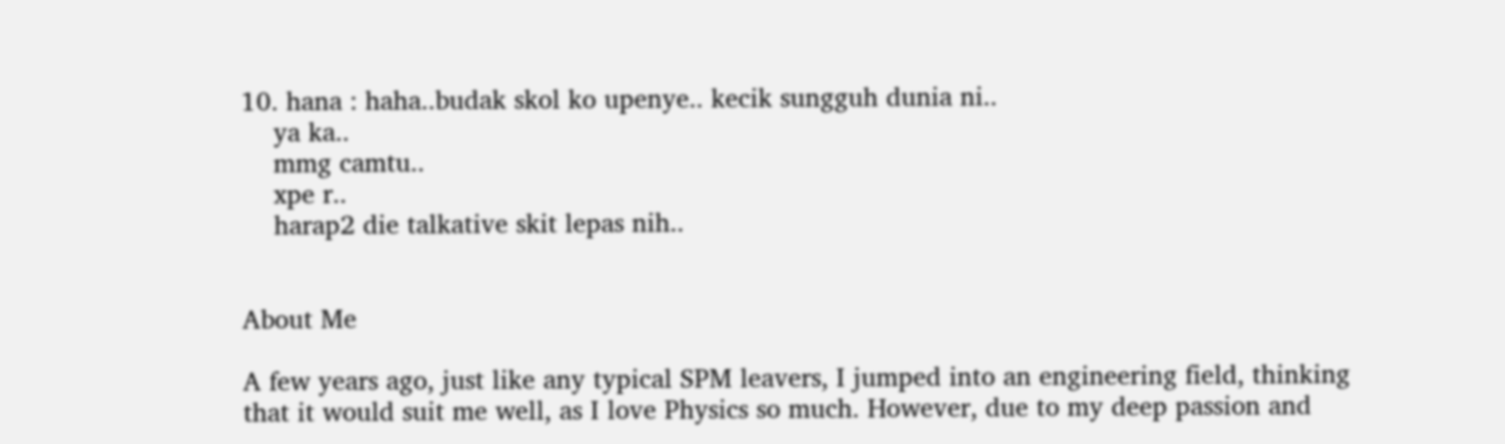10. hana : haha..budak skol ko upenye.. kecik sungguh dunia ni..
    ya ka..
    mmg camtu..
    xpe r..
    harap2 die talkative skit lepas nih..


About Me

A few years ago, just like any typical SPM leavers, I jumped into an engineering field, thinking that it would suit me well, as I love Physics so much. However, due to my deep passion and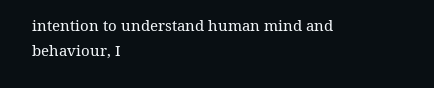intention to understand human mind and behaviour, I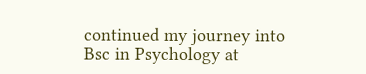continued my journey into Bsc in Psychology at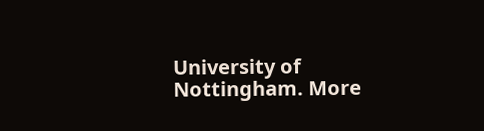University of Nottingham. More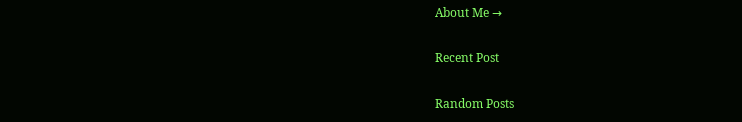About Me →

Recent Post

Random Posts